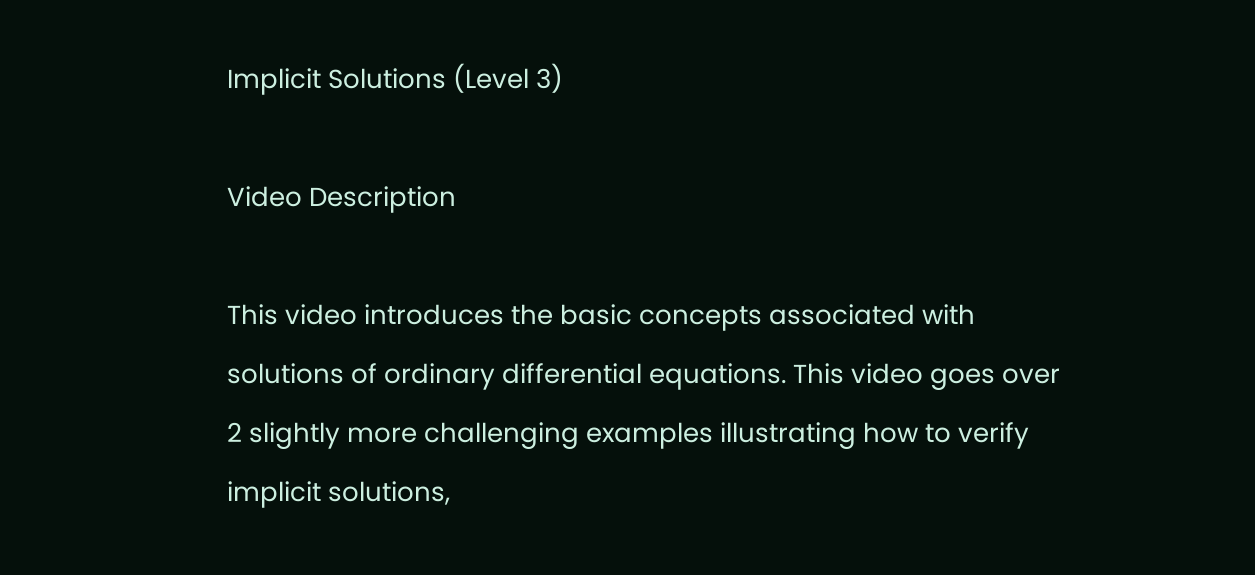Implicit Solutions (Level 3)

Video Description

This video introduces the basic concepts associated with solutions of ordinary differential equations. This video goes over 2 slightly more challenging examples illustrating how to verify implicit solutions,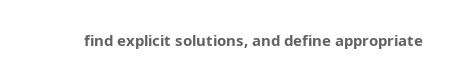find explicit solutions, and define appropriate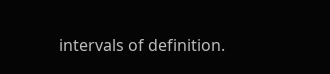intervals of definition.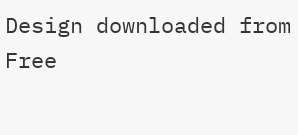Design downloaded from Free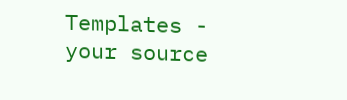Templates - your source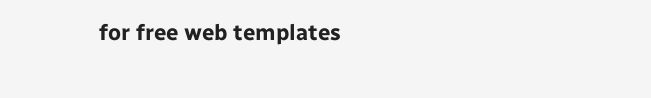for free web templates